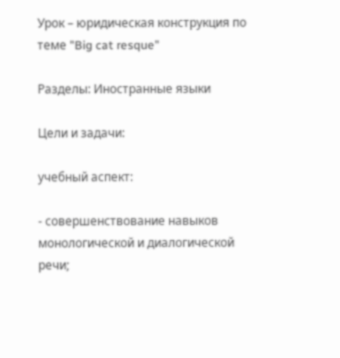Урок – юридическая конструкция по теме "Big cat resque"

Разделы: Иностранные языки

Цели и задачи:

учебный аспект:

- совершенствование навыков монологической и диалогической речи;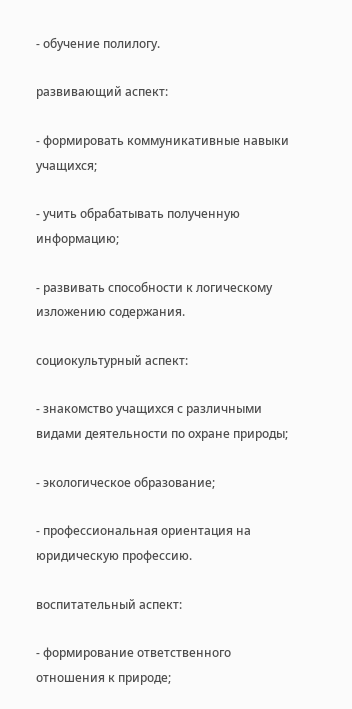- обучение полилогу.

развивающий аспект:

- формировать коммуникативные навыки учащихся;

- учить обрабатывать полученную информацию;

- развивать способности к логическому изложению содержания.

социокультурный аспект:

- знакомство учащихся с различными видами деятельности по охране природы;

- экологическое образование;

- профессиональная ориентация на юридическую профессию.

воспитательный аспект:

- формирование ответственного отношения к природе;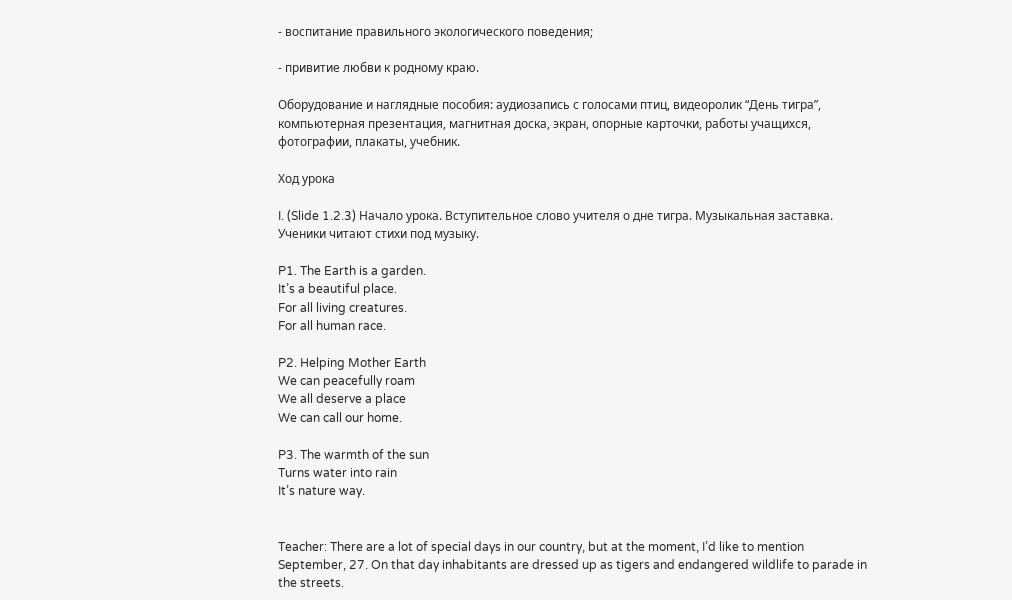- воспитание правильного экологического поведения;

- привитие любви к родному краю.

Оборудование и наглядные пособия: аудиозапись с голосами птиц, видеоролик “День тигра”, компьютерная презентация, магнитная доска, экран, опорные карточки, работы учащихся, фотографии, плакаты, учебник.

Ход урока

I. (Slide 1.2.3) Начало урока. Вступительное слово учителя о дне тигра. Музыкальная заставка. Ученики читают стихи под музыку.

P1. The Earth is a garden.
It’s a beautiful place.
For all living creatures.
For all human race.

P2. Helping Mother Earth
We can peacefully roam
We all deserve a place
We can call our home.

P3. The warmth of the sun
Turns water into rain
It’s nature way.


Teacher: There are a lot of special days in our country, but at the moment, I’d like to mention September, 27. On that day inhabitants are dressed up as tigers and endangered wildlife to parade in the streets.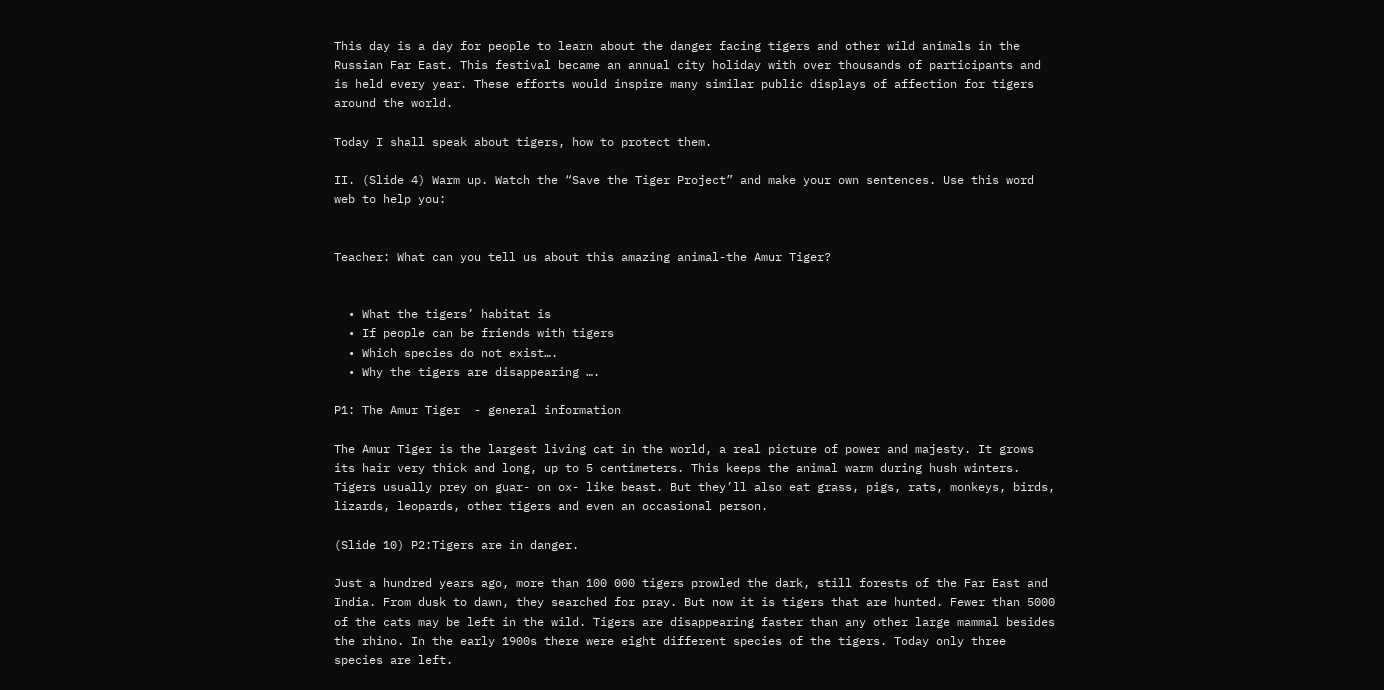This day is a day for people to learn about the danger facing tigers and other wild animals in the Russian Far East. This festival became an annual city holiday with over thousands of participants and is held every year. These efforts would inspire many similar public displays of affection for tigers around the world.

Today I shall speak about tigers, how to protect them.

II. (Slide 4) Warm up. Watch the “Save the Tiger Project” and make your own sentences. Use this word web to help you:


Teacher: What can you tell us about this amazing animal-the Amur Tiger?


  • What the tigers’ habitat is
  • If people can be friends with tigers
  • Which species do not exist….
  • Why the tigers are disappearing ….

P1: The Amur Tiger  - general information

The Amur Tiger is the largest living cat in the world, a real picture of power and majesty. It grows its hair very thick and long, up to 5 centimeters. This keeps the animal warm during hush winters. Tigers usually prey on guar- on ox- like beast. But they’ll also eat grass, pigs, rats, monkeys, birds, lizards, leopards, other tigers and even an occasional person.

(Slide 10) P2:Tigers are in danger.

Just a hundred years ago, more than 100 000 tigers prowled the dark, still forests of the Far East and India. From dusk to dawn, they searched for pray. But now it is tigers that are hunted. Fewer than 5000 of the cats may be left in the wild. Tigers are disappearing faster than any other large mammal besides the rhino. In the early 1900s there were eight different species of the tigers. Today only three species are left.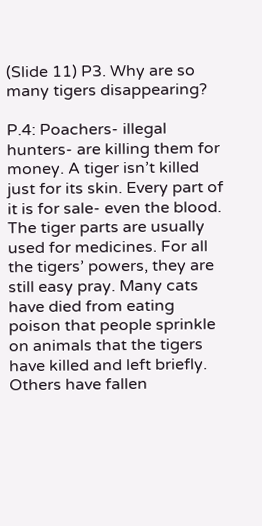(Slide 11) P3. Why are so many tigers disappearing?

P.4: Poachers- illegal hunters- are killing them for money. A tiger isn’t killed just for its skin. Every part of it is for sale- even the blood. The tiger parts are usually used for medicines. For all the tigers’ powers, they are still easy pray. Many cats have died from eating poison that people sprinkle on animals that the tigers have killed and left briefly. Others have fallen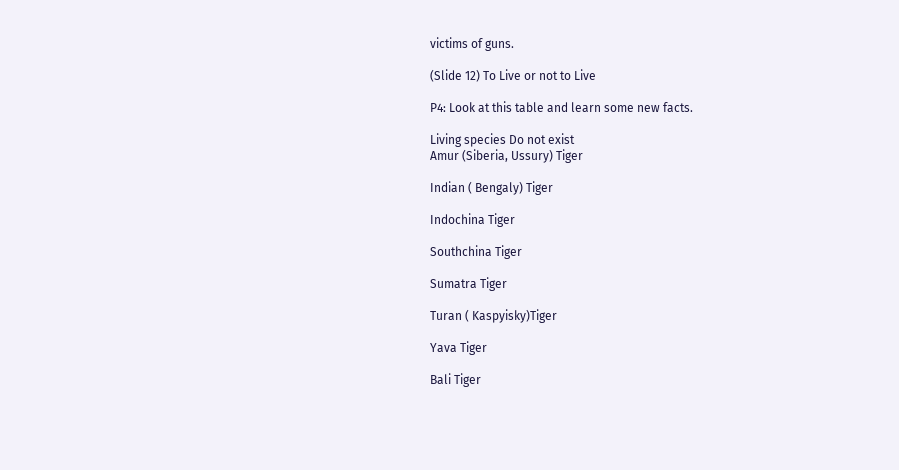victims of guns.

(Slide 12) To Live or not to Live

P4: Look at this table and learn some new facts.

Living species Do not exist
Amur (Siberia, Ussury) Tiger

Indian ( Bengaly) Tiger

Indochina Tiger

Southchina Tiger

Sumatra Tiger

Turan ( Kaspyisky)Tiger

Yava Tiger

Bali Tiger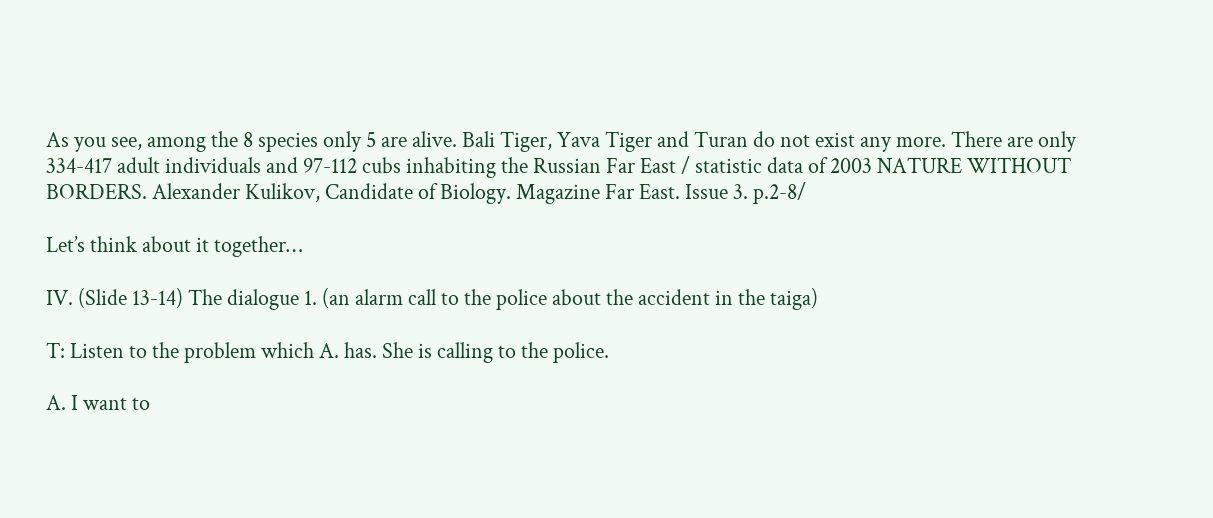As you see, among the 8 species only 5 are alive. Bali Tiger, Yava Tiger and Turan do not exist any more. There are only 334-417 adult individuals and 97-112 cubs inhabiting the Russian Far East / statistic data of 2003 NATURE WITHOUT BORDERS. Alexander Kulikov, Candidate of Biology. Magazine Far East. Issue 3. p.2-8/

Let’s think about it together…

IV. (Slide 13-14) The dialogue 1. (an alarm call to the police about the accident in the taiga)

T: Listen to the problem which A. has. She is calling to the police.

A. I want to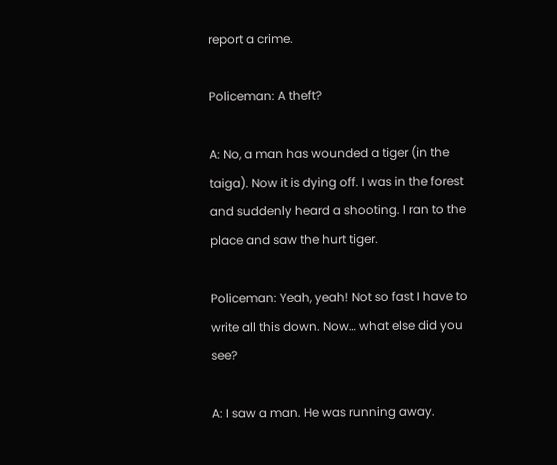report a crime.

Policeman: A theft?

A: No, a man has wounded a tiger (in the taiga). Now it is dying off. I was in the forest and suddenly heard a shooting. I ran to the place and saw the hurt tiger.

Policeman: Yeah, yeah! Not so fast I have to write all this down. Now… what else did you see?

A: I saw a man. He was running away.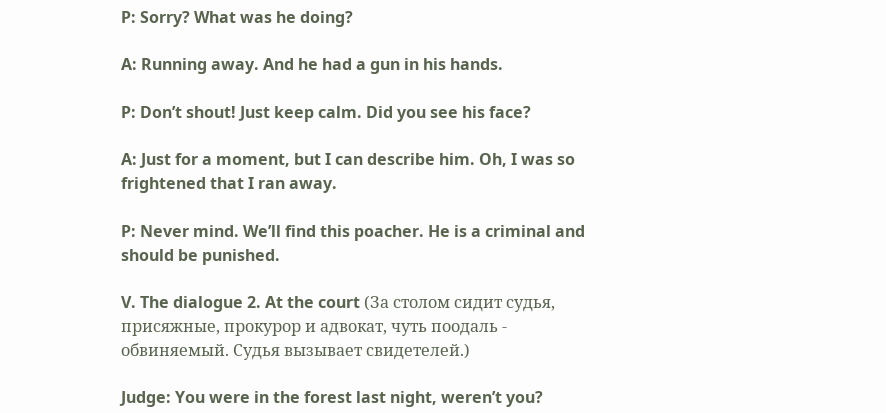P: Sorry? What was he doing?

A: Running away. And he had a gun in his hands.

P: Don’t shout! Just keep calm. Did you see his face?

A: Just for a moment, but I can describe him. Oh, I was so frightened that I ran away.

P: Never mind. We’ll find this poacher. He is a criminal and should be punished.

V. The dialogue 2. At the court (За столом сидит судья, присяжные, прокурор и адвокат, чуть поодаль - обвиняемый. Судья вызывает свидетелей.)

Judge: You were in the forest last night, weren’t you?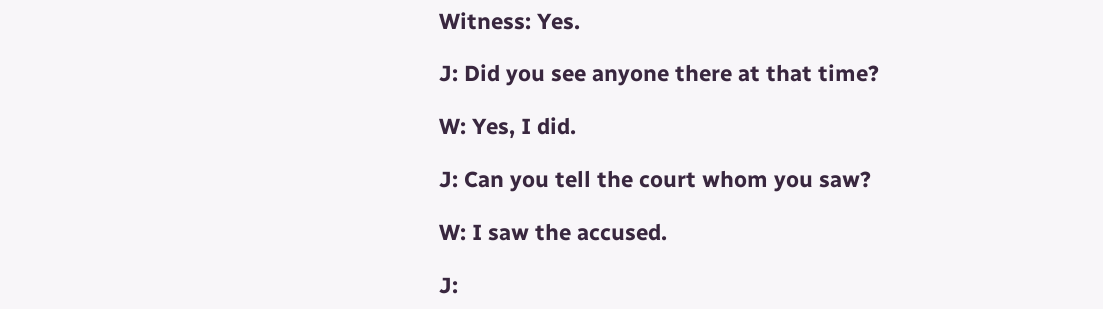Witness: Yes.

J: Did you see anyone there at that time?

W: Yes, I did.

J: Can you tell the court whom you saw?

W: I saw the accused.

J: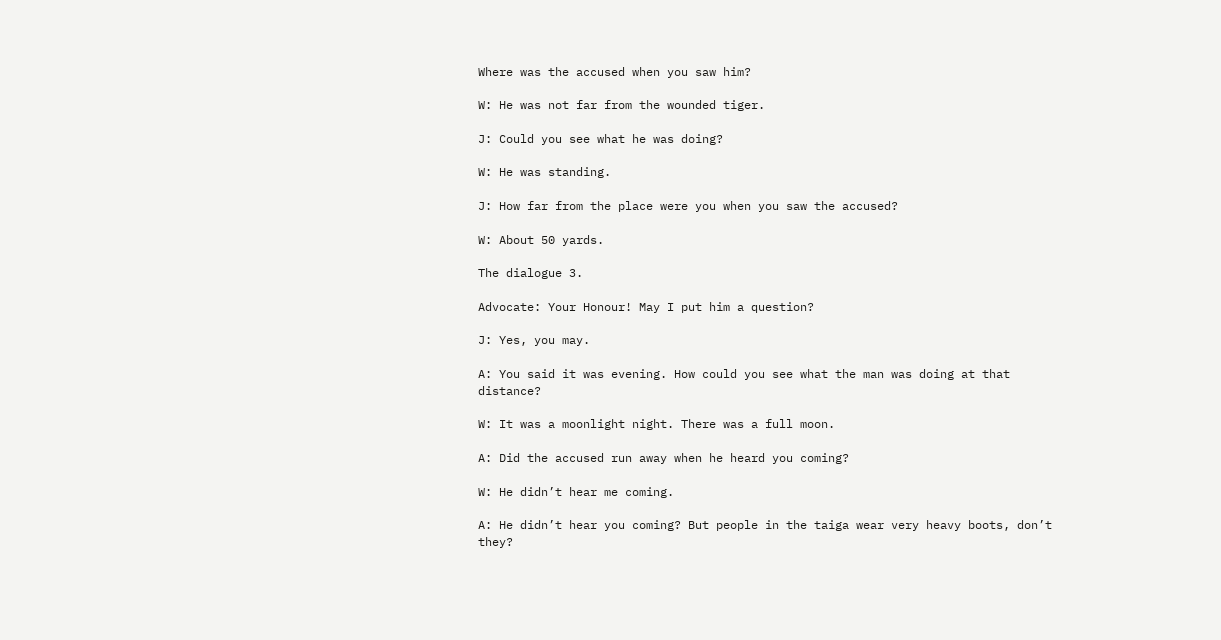Where was the accused when you saw him?

W: He was not far from the wounded tiger.

J: Could you see what he was doing?

W: He was standing.

J: How far from the place were you when you saw the accused?

W: About 50 yards.

The dialogue 3.

Advocate: Your Honour! May I put him a question?

J: Yes, you may.

A: You said it was evening. How could you see what the man was doing at that distance?

W: It was a moonlight night. There was a full moon.

A: Did the accused run away when he heard you coming?

W: He didn’t hear me coming.

A: He didn’t hear you coming? But people in the taiga wear very heavy boots, don’t they?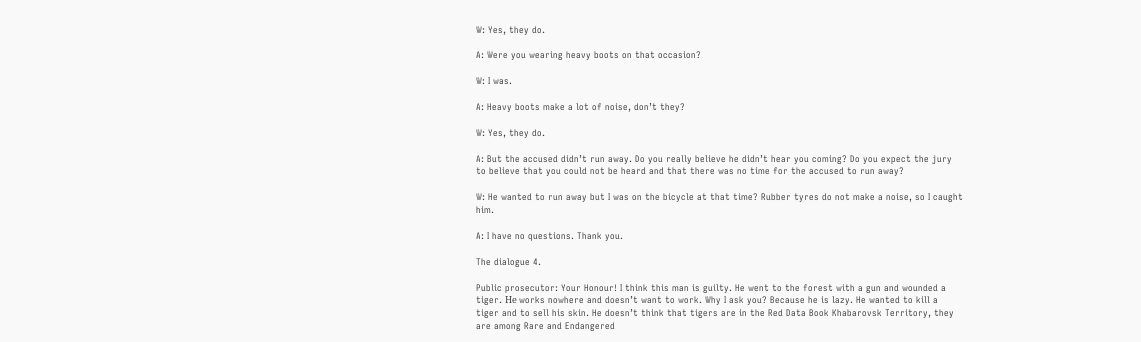W: Yes, they do.

A: Were you wearing heavy boots on that occasion?

W: I was.

A: Heavy boots make a lot of noise, don’t they?

W: Yes, they do.

A: But the accused didn’t run away. Do you really believe he didn’t hear you coming? Do you expect the jury to believe that you could not be heard and that there was no time for the accused to run away?

W: He wanted to run away but I was on the bicycle at that time? Rubber tyres do not make a noise, so I caught him.

A: I have no questions. Thank you.

The dialogue 4.

Public prosecutor: Your Honour! I think this man is guilty. He went to the forest with a gun and wounded a tiger. Не works nowhere and doesn’t want to work. Why I ask you? Because he is lazy. He wanted to kill a tiger and to sell his skin. He doesn’t think that tigers are in the Red Data Book Khabarovsk Territory, they are among Rare and Endangered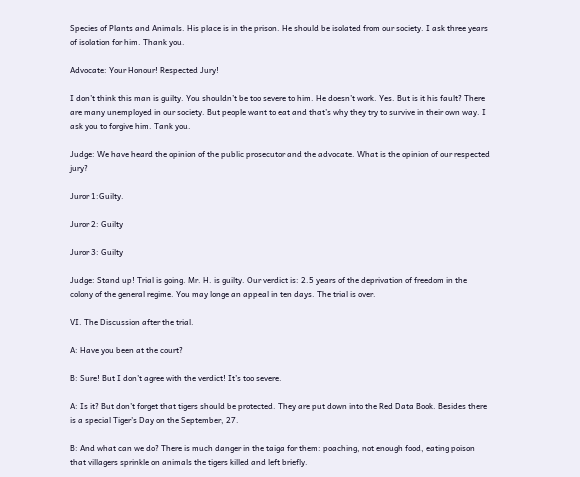Species of Plants and Animals. His place is in the prison. He should be isolated from our society. I ask three years of isolation for him. Thank you.

Advocate: Your Honour! Respected Jury!

I don’t think this man is guilty. You shouldn’t be too severe to him. He doesn’t work. Yes. But is it his fault? There are many unemployed in our society. But people want to eat and that’s why they try to survive in their own way. I ask you to forgive him. Tank you.

Judge: We have heard the opinion of the public prosecutor and the advocate. What is the opinion of our respected jury?

Juror 1:Guilty.

Juror 2: Guilty

Juror 3: Guilty

Judge: Stand up! Trial is going. Mr. H. is guilty. Our verdict is: 2.5 years of the deprivation of freedom in the colony of the general regime. You may longe an appeal in ten days. The trial is over.

VI. The Discussion after the trial.

A: Have you been at the court?

B: Sure! But I don’t agree with the verdict! It’s too severe.

A: Is it? But don’t forget that tigers should be protected. They are put down into the Red Data Book. Besides there is a special Tiger’s Day on the September, 27.

B: And what can we do? There is much danger in the taiga for them: poaching, not enough food, eating poison that villagers sprinkle on animals the tigers killed and left briefly.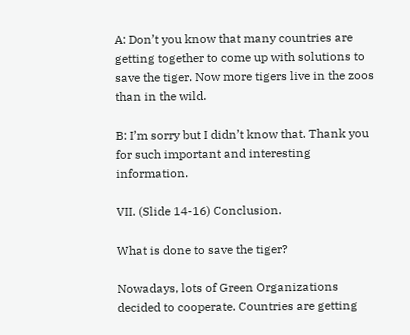A: Don’t you know that many countries are getting together to come up with solutions to save the tiger. Now more tigers live in the zoos than in the wild.

B: I’m sorry but I didn’t know that. Thank you for such important and interesting information.

VII. (Slide 14-16) Conclusion.

What is done to save the tiger?

Nowadays, lots of Green Organizations decided to cooperate. Countries are getting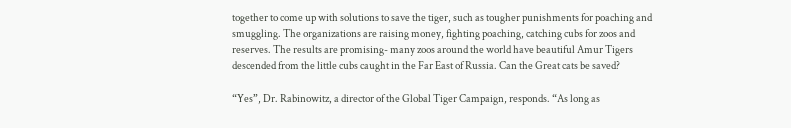together to come up with solutions to save the tiger, such as tougher punishments for poaching and smuggling. The organizations are raising money, fighting poaching, catching cubs for zoos and reserves. The results are promising- many zoos around the world have beautiful Amur Tigers descended from the little cubs caught in the Far East of Russia. Can the Great cats be saved?

“Yes”, Dr. Rabinowitz, a director of the Global Tiger Campaign, responds. “As long as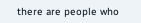there are people who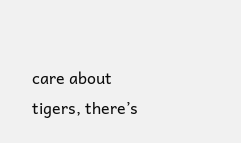care about tigers, there’s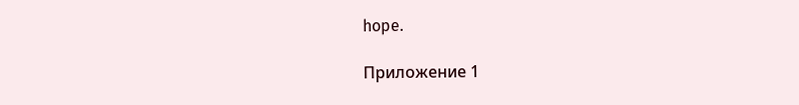hope.

Приложение 1